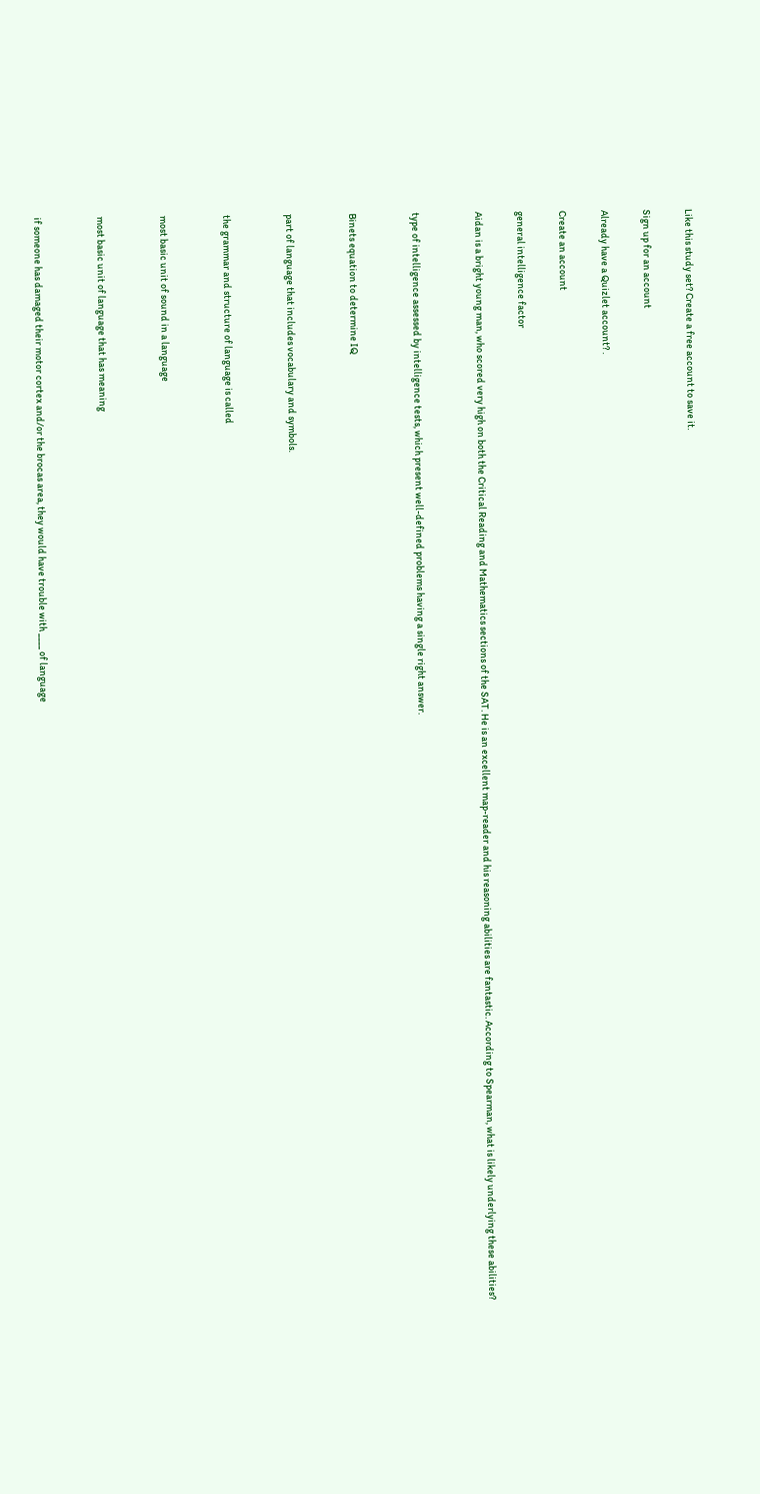Like this study set? Create a free account to save it.

Sign up for an account

Already have a Quizlet account? .

Create an account

general intelligence factor

Aidan is a bright young man, who scored very high on both the Critical Reading and Mathematics sections of the SAT. He is an excellent map-reader and his reasoning abilities are fantastic. According to Spearman, what is likely underlying these abilities?


type of intelligence assessed by intelligence tests, which present well-defined problems having a single right answer.


Binets equation to determine IQ


part of language that includes vocabulary and symbols.


the grammar and structure of language is called


most basic unit of sound in a language


most basic unit of language that has meaning


if someone has damaged their motor cortex and/or the brocas area, they would have trouble with ____ of language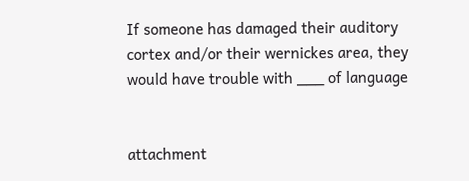If someone has damaged their auditory cortex and/or their wernickes area, they would have trouble with ___ of language


attachment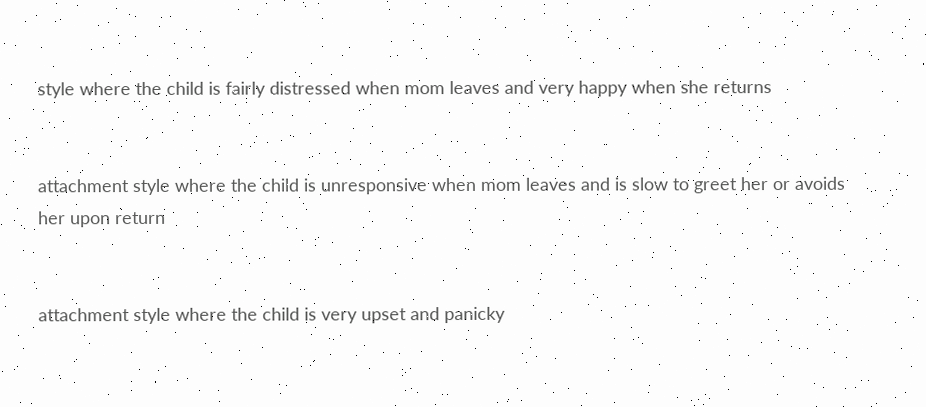style where the child is fairly distressed when mom leaves and very happy when she returns


attachment style where the child is unresponsive when mom leaves and is slow to greet her or avoids her upon return


attachment style where the child is very upset and panicky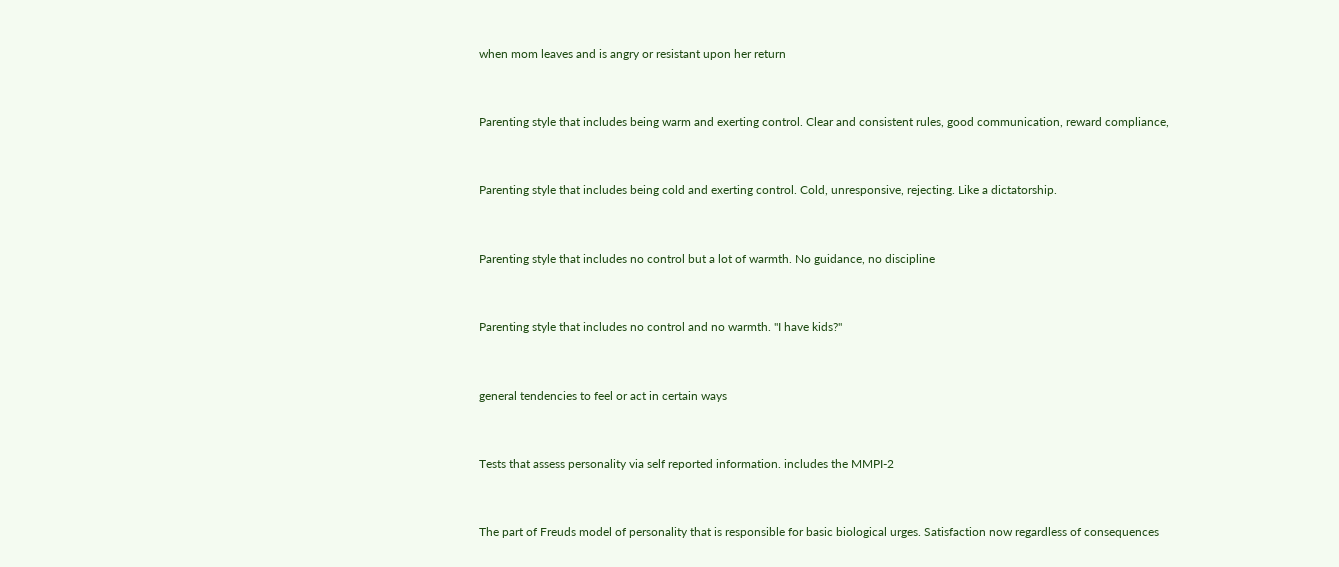when mom leaves and is angry or resistant upon her return


Parenting style that includes being warm and exerting control. Clear and consistent rules, good communication, reward compliance,


Parenting style that includes being cold and exerting control. Cold, unresponsive, rejecting. Like a dictatorship.


Parenting style that includes no control but a lot of warmth. No guidance, no discipline


Parenting style that includes no control and no warmth. "I have kids?"


general tendencies to feel or act in certain ways


Tests that assess personality via self reported information. includes the MMPI-2


The part of Freuds model of personality that is responsible for basic biological urges. Satisfaction now regardless of consequences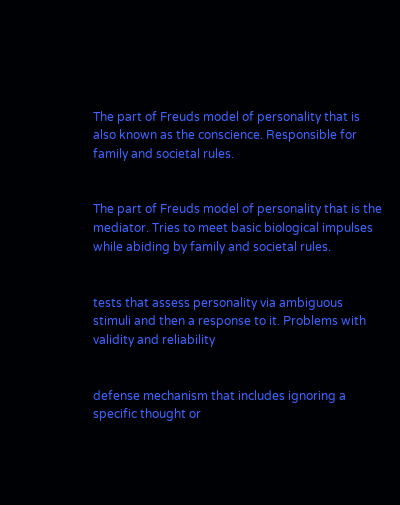The part of Freuds model of personality that is also known as the conscience. Responsible for family and societal rules.


The part of Freuds model of personality that is the mediator. Tries to meet basic biological impulses while abiding by family and societal rules.


tests that assess personality via ambiguous stimuli and then a response to it. Problems with validity and reliability


defense mechanism that includes ignoring a specific thought or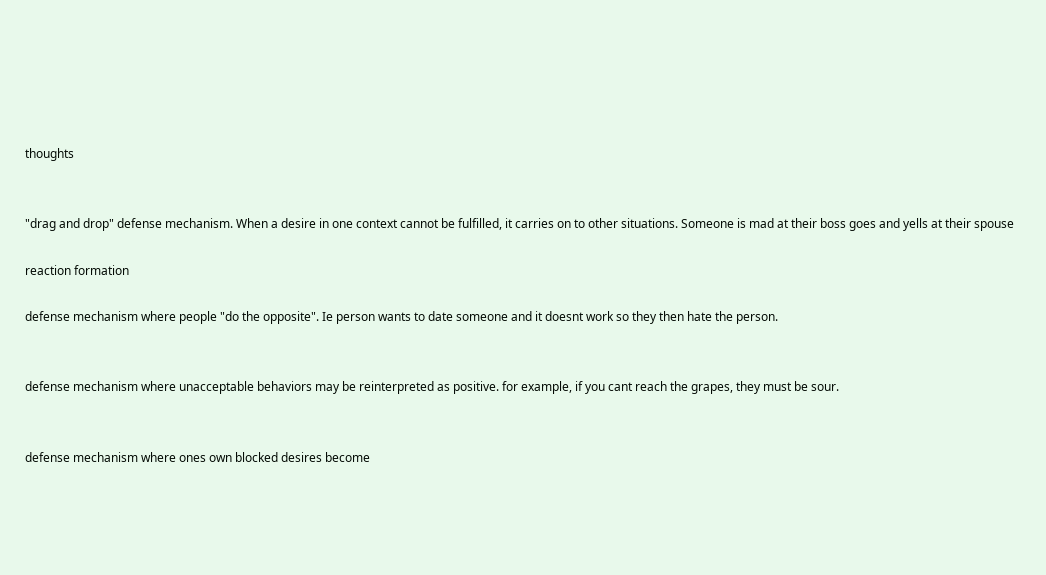thoughts


"drag and drop" defense mechanism. When a desire in one context cannot be fulfilled, it carries on to other situations. Someone is mad at their boss goes and yells at their spouse

reaction formation

defense mechanism where people "do the opposite". Ie person wants to date someone and it doesnt work so they then hate the person.


defense mechanism where unacceptable behaviors may be reinterpreted as positive. for example, if you cant reach the grapes, they must be sour.


defense mechanism where ones own blocked desires become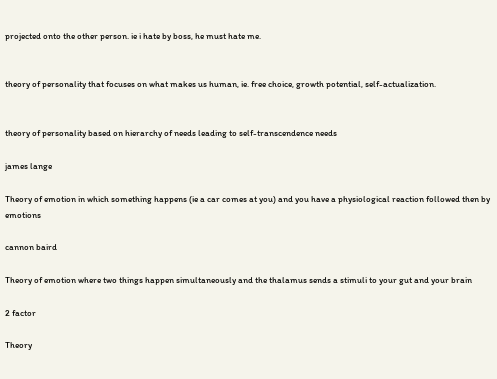projected onto the other person. ie i hate by boss, he must hate me.


theory of personality that focuses on what makes us human, ie. free choice, growth potential, self-actualization.


theory of personality based on hierarchy of needs leading to self-transcendence needs

james lange

Theory of emotion in which something happens (ie a car comes at you) and you have a physiological reaction followed then by emotions

cannon baird

Theory of emotion where two things happen simultaneously and the thalamus sends a stimuli to your gut and your brain

2 factor

Theory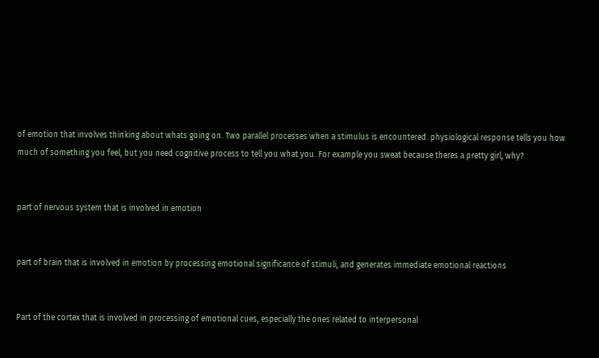of emotion that involves thinking about whats going on. Two parallel processes when a stimulus is encountered. physiological response tells you how much of something you feel, but you need cognitive process to tell you what you. For example you sweat because theres a pretty girl, why?


part of nervous system that is involved in emotion


part of brain that is involved in emotion by processing emotional significance of stimuli, and generates immediate emotional reactions


Part of the cortex that is involved in processing of emotional cues, especially the ones related to interpersonal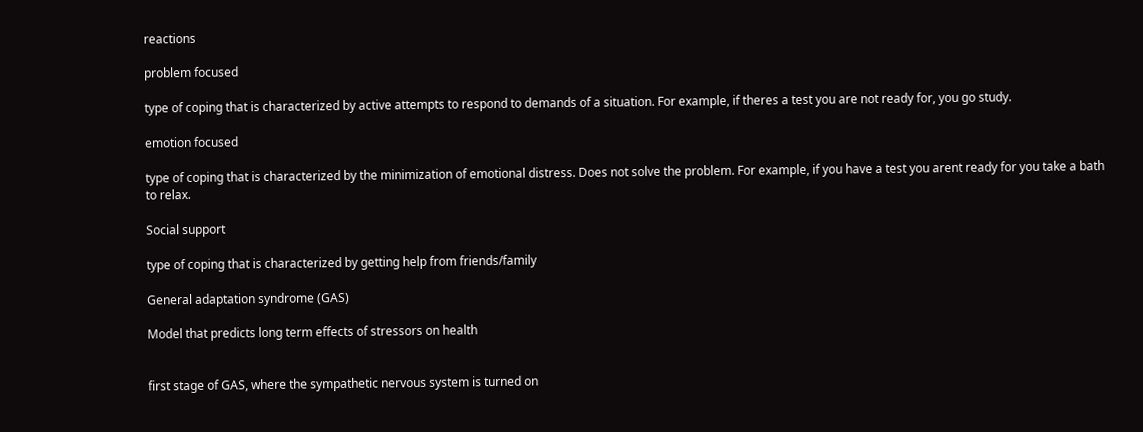reactions

problem focused

type of coping that is characterized by active attempts to respond to demands of a situation. For example, if theres a test you are not ready for, you go study.

emotion focused

type of coping that is characterized by the minimization of emotional distress. Does not solve the problem. For example, if you have a test you arent ready for you take a bath to relax.

Social support

type of coping that is characterized by getting help from friends/family

General adaptation syndrome (GAS)

Model that predicts long term effects of stressors on health


first stage of GAS, where the sympathetic nervous system is turned on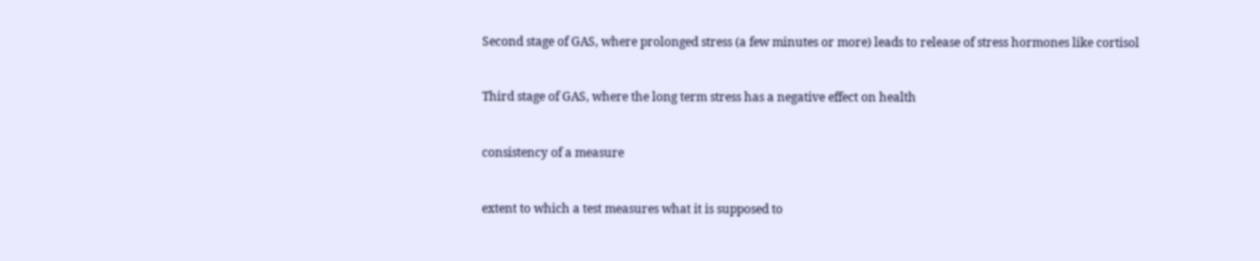Second stage of GAS, where prolonged stress (a few minutes or more) leads to release of stress hormones like cortisol


Third stage of GAS, where the long term stress has a negative effect on health


consistency of a measure


extent to which a test measures what it is supposed to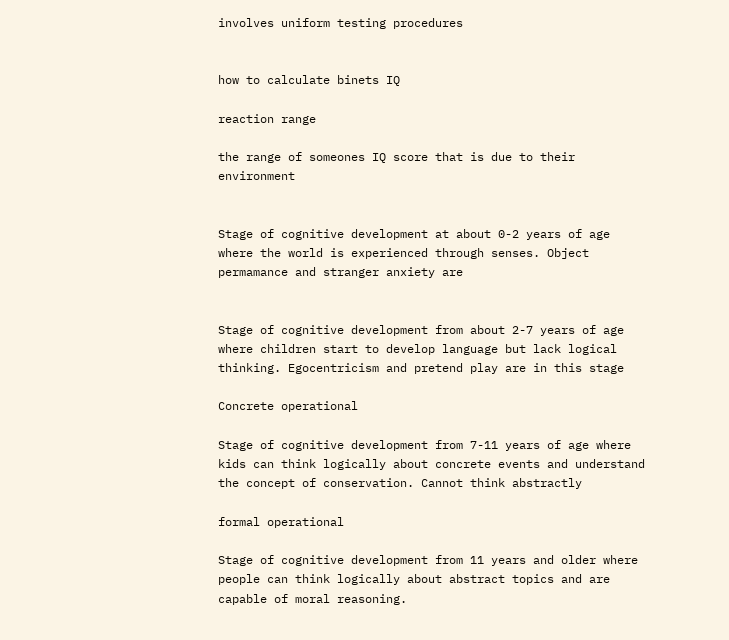involves uniform testing procedures


how to calculate binets IQ

reaction range

the range of someones IQ score that is due to their environment


Stage of cognitive development at about 0-2 years of age where the world is experienced through senses. Object permamance and stranger anxiety are


Stage of cognitive development from about 2-7 years of age where children start to develop language but lack logical thinking. Egocentricism and pretend play are in this stage

Concrete operational

Stage of cognitive development from 7-11 years of age where kids can think logically about concrete events and understand the concept of conservation. Cannot think abstractly

formal operational

Stage of cognitive development from 11 years and older where people can think logically about abstract topics and are capable of moral reasoning.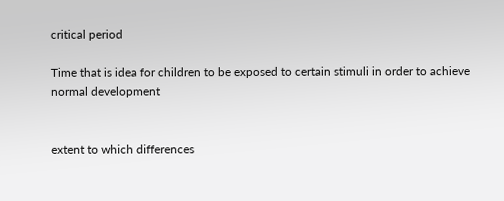critical period

Time that is idea for children to be exposed to certain stimuli in order to achieve normal development


extent to which differences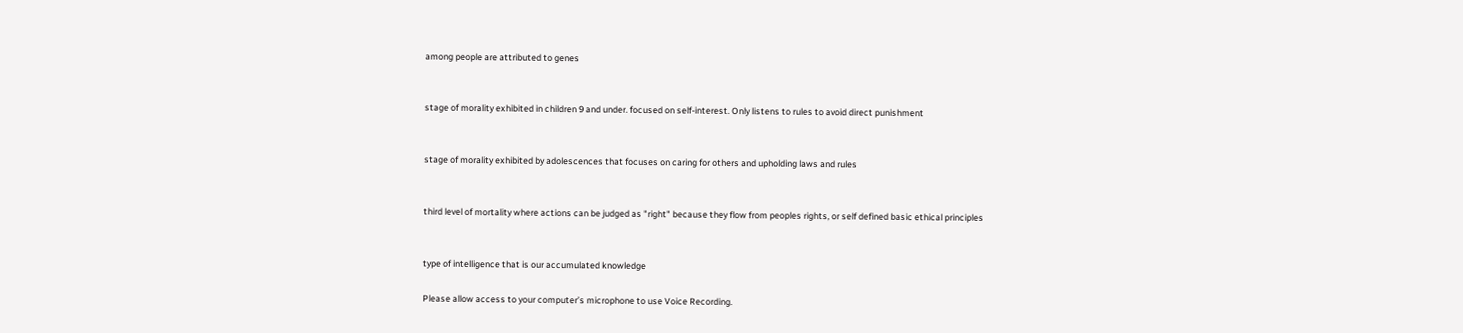among people are attributed to genes


stage of morality exhibited in children 9 and under. focused on self-interest. Only listens to rules to avoid direct punishment


stage of morality exhibited by adolescences that focuses on caring for others and upholding laws and rules


third level of mortality where actions can be judged as "right" because they flow from peoples rights, or self defined basic ethical principles


type of intelligence that is our accumulated knowledge

Please allow access to your computer’s microphone to use Voice Recording.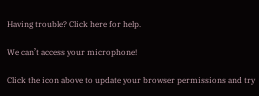Having trouble? Click here for help.

We can’t access your microphone!

Click the icon above to update your browser permissions and try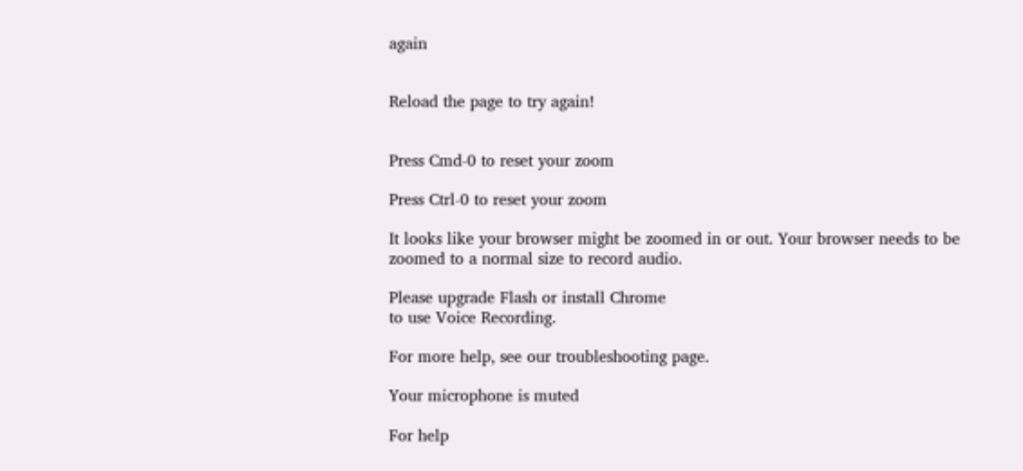again


Reload the page to try again!


Press Cmd-0 to reset your zoom

Press Ctrl-0 to reset your zoom

It looks like your browser might be zoomed in or out. Your browser needs to be zoomed to a normal size to record audio.

Please upgrade Flash or install Chrome
to use Voice Recording.

For more help, see our troubleshooting page.

Your microphone is muted

For help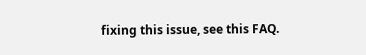fixing this issue, see this FAQ.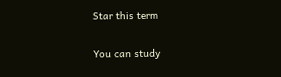Star this term

You can study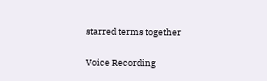starred terms together

Voice Recording